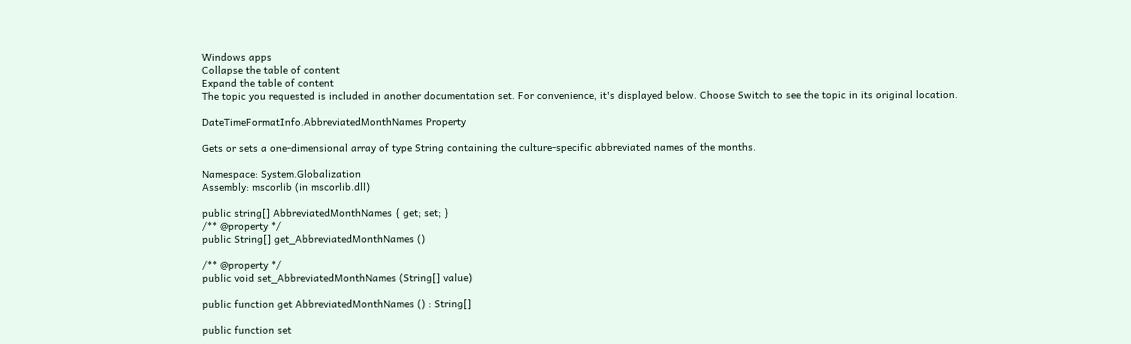Windows apps
Collapse the table of content
Expand the table of content
The topic you requested is included in another documentation set. For convenience, it's displayed below. Choose Switch to see the topic in its original location.

DateTimeFormatInfo.AbbreviatedMonthNames Property

Gets or sets a one-dimensional array of type String containing the culture-specific abbreviated names of the months.

Namespace: System.Globalization
Assembly: mscorlib (in mscorlib.dll)

public string[] AbbreviatedMonthNames { get; set; }
/** @property */
public String[] get_AbbreviatedMonthNames ()

/** @property */
public void set_AbbreviatedMonthNames (String[] value)

public function get AbbreviatedMonthNames () : String[]

public function set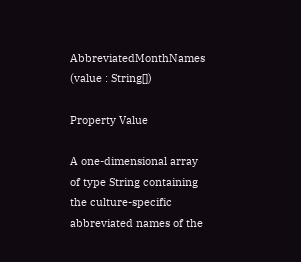AbbreviatedMonthNames (value : String[])

Property Value

A one-dimensional array of type String containing the culture-specific abbreviated names of the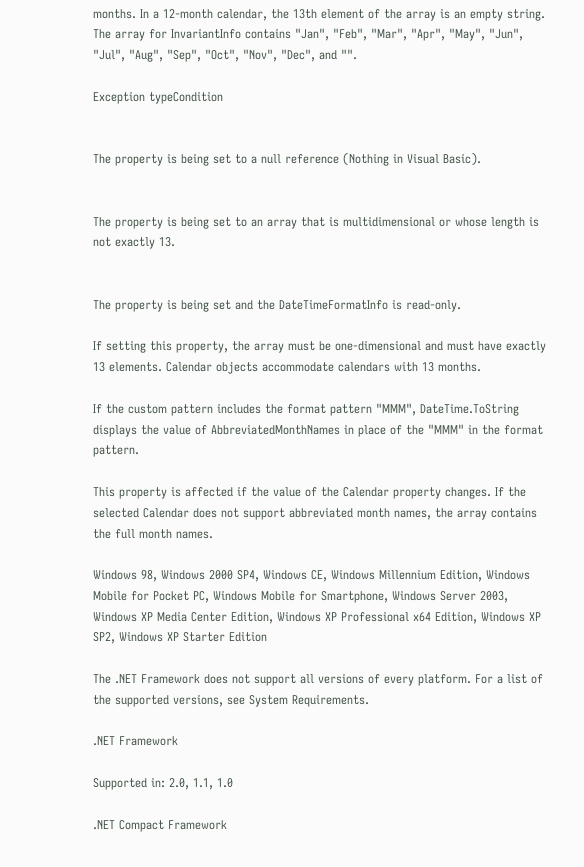months. In a 12-month calendar, the 13th element of the array is an empty string. The array for InvariantInfo contains "Jan", "Feb", "Mar", "Apr", "May", "Jun", "Jul", "Aug", "Sep", "Oct", "Nov", "Dec", and "".

Exception typeCondition


The property is being set to a null reference (Nothing in Visual Basic).


The property is being set to an array that is multidimensional or whose length is not exactly 13.


The property is being set and the DateTimeFormatInfo is read-only.

If setting this property, the array must be one-dimensional and must have exactly 13 elements. Calendar objects accommodate calendars with 13 months.

If the custom pattern includes the format pattern "MMM", DateTime.ToString displays the value of AbbreviatedMonthNames in place of the "MMM" in the format pattern.

This property is affected if the value of the Calendar property changes. If the selected Calendar does not support abbreviated month names, the array contains the full month names.

Windows 98, Windows 2000 SP4, Windows CE, Windows Millennium Edition, Windows Mobile for Pocket PC, Windows Mobile for Smartphone, Windows Server 2003, Windows XP Media Center Edition, Windows XP Professional x64 Edition, Windows XP SP2, Windows XP Starter Edition

The .NET Framework does not support all versions of every platform. For a list of the supported versions, see System Requirements.

.NET Framework

Supported in: 2.0, 1.1, 1.0

.NET Compact Framework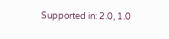Supported in: 2.0, 1.0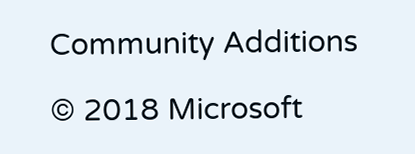Community Additions

© 2018 Microsoft